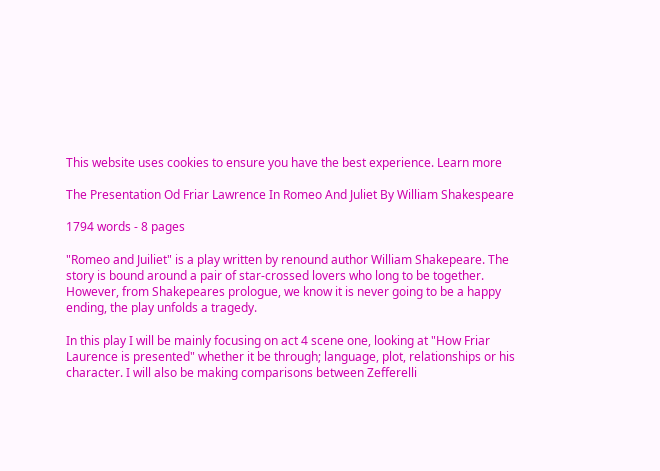This website uses cookies to ensure you have the best experience. Learn more

The Presentation Od Friar Lawrence In Romeo And Juliet By William Shakespeare

1794 words - 8 pages

"Romeo and Juiliet" is a play written by renound author William Shakepeare. The story is bound around a pair of star-crossed lovers who long to be together. However, from Shakepeares prologue, we know it is never going to be a happy ending, the play unfolds a tragedy.

In this play I will be mainly focusing on act 4 scene one, looking at "How Friar Laurence is presented" whether it be through; language, plot, relationships or his character. I will also be making comparisons between Zefferelli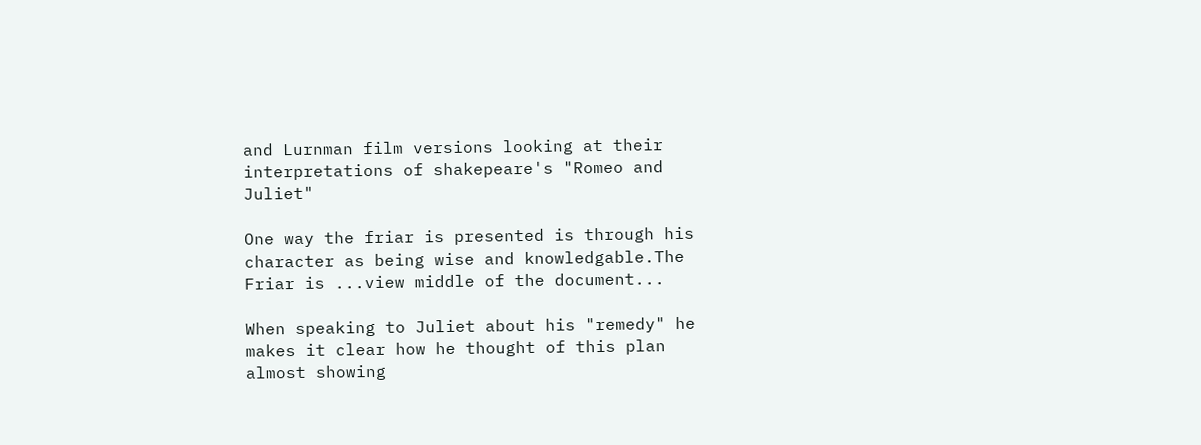and Lurnman film versions looking at their interpretations of shakepeare's "Romeo and Juliet"

One way the friar is presented is through his character as being wise and knowledgable.The Friar is ...view middle of the document...

When speaking to Juliet about his "remedy" he makes it clear how he thought of this plan almost showing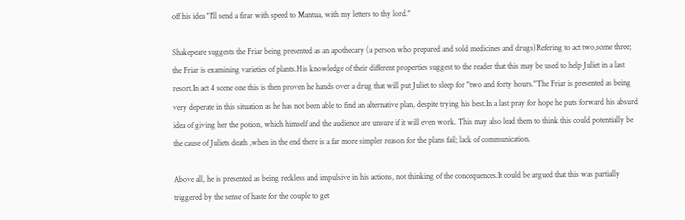off his idea "I'll send a firar with speed to Mantua, with my letters to thy lord."

Shakepeare suggests the Friar being presented as an apothecary (a person who prepared and sold medicines and drugs)Refering to act two,scene three; the Friar is examining varieties of plants.His knowledge of their different properties suggest to the reader that this may be used to help Juliet in a last resort.In act 4 scene one this is then proven he hands over a drug that will put Juliet to sleep for "two and forty hours."The Friar is presented as being very deperate in this situation as he has not been able to find an alternative plan, despite trying his best.In a last pray for hope he puts forward his absurd idea of giving her the potion, which himself and the audience are unsure if it will even work. This may also lead them to think this could potentially be the cause of Juliets death ,when in the end there is a far more simpler reason for the plans fail; lack of communication.

Above all, he is presented as being reckless and impulsive in his actions, not thinking of the concequences.It could be argued that this was partially triggered by the sense of haste for the couple to get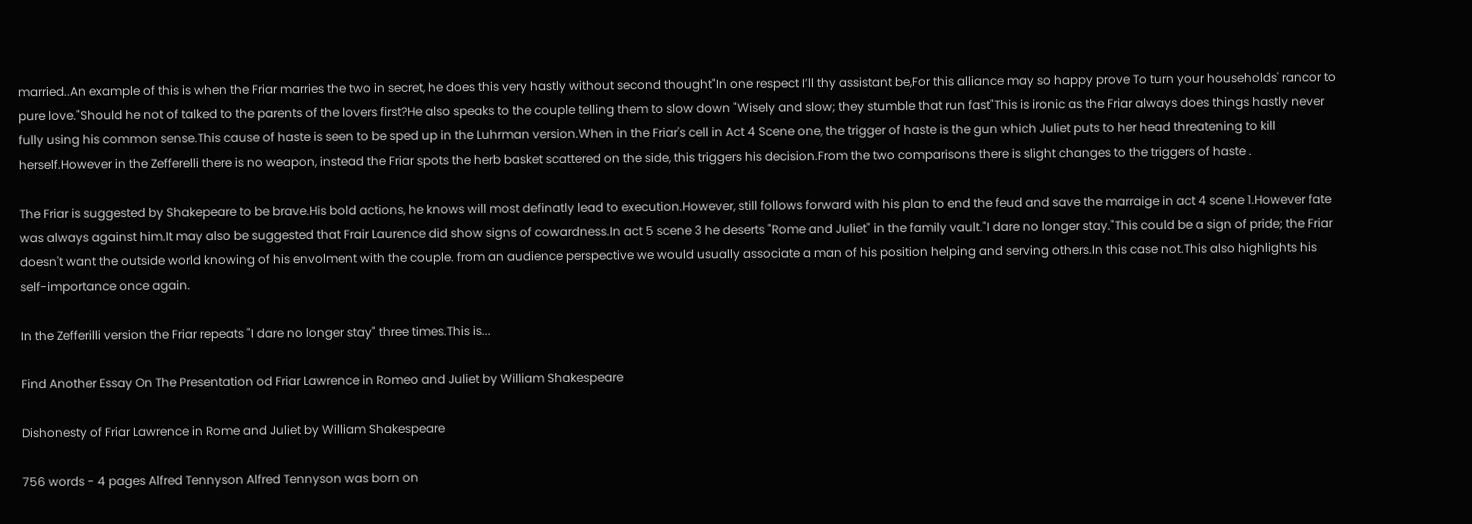married..An example of this is when the Friar marries the two in secret, he does this very hastly without second thought"In one respect I’ll thy assistant be,For this alliance may so happy prove To turn your households' rancor to pure love."Should he not of talked to the parents of the lovers first?He also speaks to the couple telling them to slow down "Wisely and slow; they stumble that run fast"This is ironic as the Friar always does things hastly never fully using his common sense.This cause of haste is seen to be sped up in the Luhrman version.When in the Friar's cell in Act 4 Scene one, the trigger of haste is the gun which Juliet puts to her head threatening to kill herself.However in the Zefferelli there is no weapon, instead the Friar spots the herb basket scattered on the side, this triggers his decision.From the two comparisons there is slight changes to the triggers of haste .

The Friar is suggested by Shakepeare to be brave.His bold actions, he knows will most definatly lead to execution.However, still follows forward with his plan to end the feud and save the marraige in act 4 scene 1.However fate was always against him.It may also be suggested that Frair Laurence did show signs of cowardness.In act 5 scene 3 he deserts "Rome and Juliet" in the family vault."I dare no longer stay."This could be a sign of pride; the Friar doesn't want the outside world knowing of his envolment with the couple. from an audience perspective we would usually associate a man of his position helping and serving others.In this case not.This also highlights his self-importance once again.

In the Zefferilli version the Friar repeats "I dare no longer stay" three times.This is...

Find Another Essay On The Presentation od Friar Lawrence in Romeo and Juliet by William Shakespeare

Dishonesty of Friar Lawrence in Rome and Juliet by William Shakespeare

756 words - 4 pages Alfred Tennyson Alfred Tennyson was born on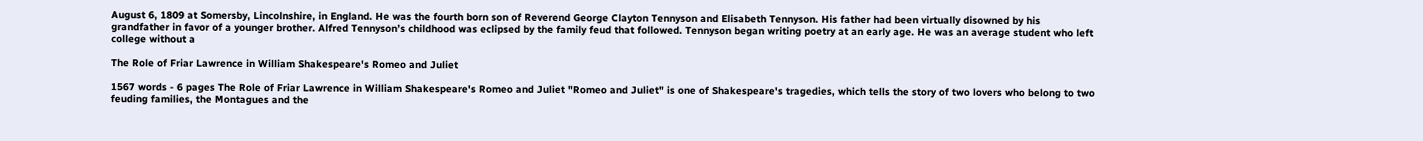August 6, 1809 at Somersby, Lincolnshire, in England. He was the fourth born son of Reverend George Clayton Tennyson and Elisabeth Tennyson. His father had been virtually disowned by his grandfather in favor of a younger brother. Alfred Tennyson’s childhood was eclipsed by the family feud that followed. Tennyson began writing poetry at an early age. He was an average student who left college without a

The Role of Friar Lawrence in William Shakespeare's Romeo and Juliet

1567 words - 6 pages The Role of Friar Lawrence in William Shakespeare's Romeo and Juliet "Romeo and Juliet" is one of Shakespeare's tragedies, which tells the story of two lovers who belong to two feuding families, the Montagues and the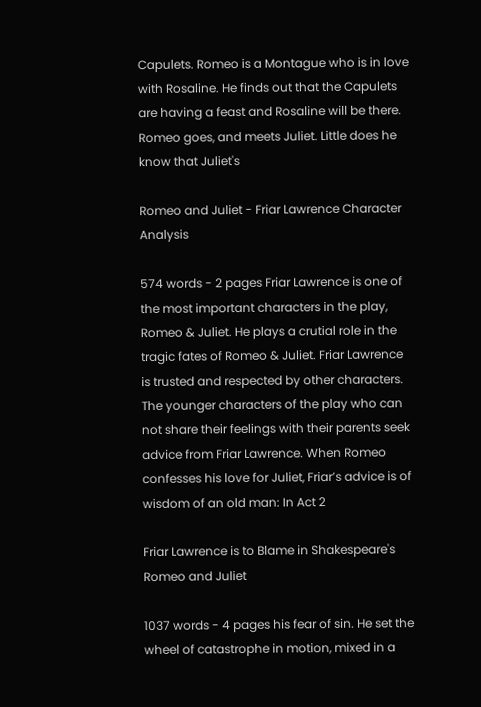Capulets. Romeo is a Montague who is in love with Rosaline. He finds out that the Capulets are having a feast and Rosaline will be there. Romeo goes, and meets Juliet. Little does he know that Juliet's

Romeo and Juliet - Friar Lawrence Character Analysis

574 words - 2 pages Friar Lawrence is one of the most important characters in the play, Romeo & Juliet. He plays a crutial role in the tragic fates of Romeo & Juliet. Friar Lawrence is trusted and respected by other characters. The younger characters of the play who can not share their feelings with their parents seek advice from Friar Lawrence. When Romeo confesses his love for Juliet, Friar’s advice is of wisdom of an old man: In Act 2

Friar Lawrence is to Blame in Shakespeare's Romeo and Juliet

1037 words - 4 pages his fear of sin. He set the wheel of catastrophe in motion, mixed in a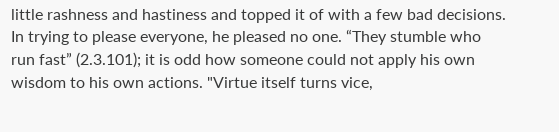little rashness and hastiness and topped it of with a few bad decisions.  In trying to please everyone, he pleased no one. “They stumble who run fast” (2.3.101); it is odd how someone could not apply his own wisdom to his own actions. "Virtue itself turns vice,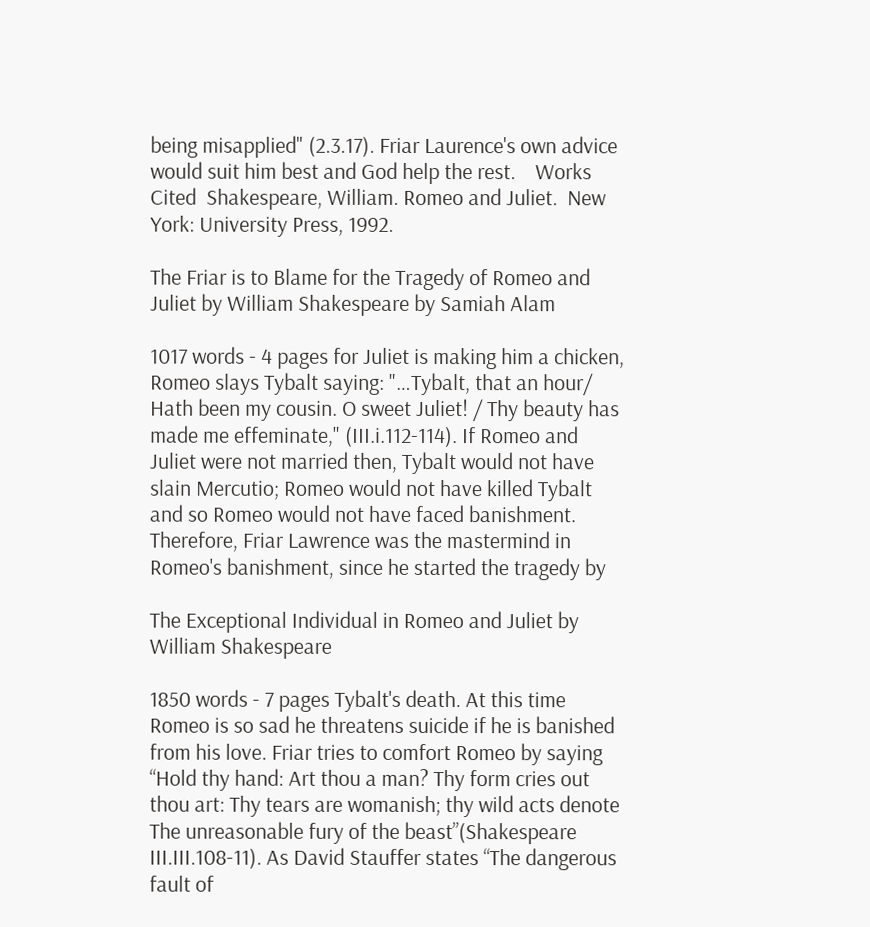being misapplied" (2.3.17). Friar Laurence's own advice would suit him best and God help the rest.    Works Cited  Shakespeare, William. Romeo and Juliet.  New York: University Press, 1992.

The Friar is to Blame for the Tragedy of Romeo and Juliet by William Shakespeare by Samiah Alam

1017 words - 4 pages for Juliet is making him a chicken, Romeo slays Tybalt saying: "…Tybalt, that an hour/ Hath been my cousin. O sweet Juliet! / Thy beauty has made me effeminate," (III.i.112-114). If Romeo and Juliet were not married then, Tybalt would not have slain Mercutio; Romeo would not have killed Tybalt and so Romeo would not have faced banishment. Therefore, Friar Lawrence was the mastermind in Romeo's banishment, since he started the tragedy by

The Exceptional Individual in Romeo and Juliet by William Shakespeare

1850 words - 7 pages Tybalt's death. At this time Romeo is so sad he threatens suicide if he is banished from his love. Friar tries to comfort Romeo by saying “Hold thy hand: Art thou a man? Thy form cries out thou art: Thy tears are womanish; thy wild acts denote The unreasonable fury of the beast”(Shakespeare III.III.108-11). As David Stauffer states “The dangerous fault of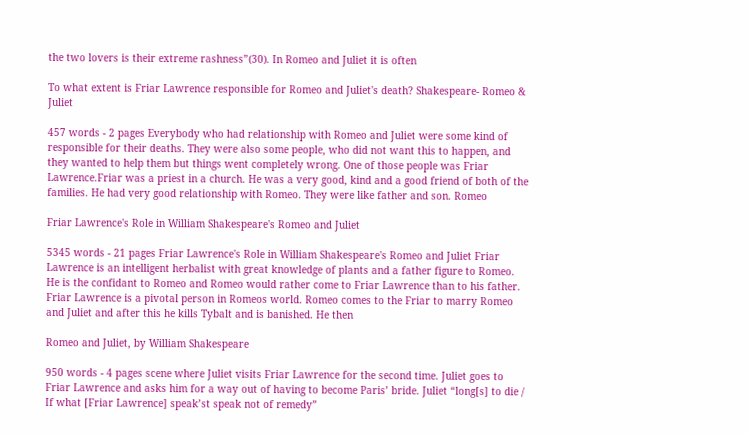the two lovers is their extreme rashness”(30). In Romeo and Juliet it is often

To what extent is Friar Lawrence responsible for Romeo and Juliet's death? Shakespeare- Romeo & Juliet

457 words - 2 pages Everybody who had relationship with Romeo and Juliet were some kind of responsible for their deaths. They were also some people, who did not want this to happen, and they wanted to help them but things went completely wrong. One of those people was Friar Lawrence.Friar was a priest in a church. He was a very good, kind and a good friend of both of the families. He had very good relationship with Romeo. They were like father and son. Romeo

Friar Lawrence's Role in William Shakespeare's Romeo and Juliet

5345 words - 21 pages Friar Lawrence's Role in William Shakespeare's Romeo and Juliet Friar Lawrence is an intelligent herbalist with great knowledge of plants and a father figure to Romeo. He is the confidant to Romeo and Romeo would rather come to Friar Lawrence than to his father. Friar Lawrence is a pivotal person in Romeos world. Romeo comes to the Friar to marry Romeo and Juliet and after this he kills Tybalt and is banished. He then

Romeo and Juliet, by William Shakespeare

950 words - 4 pages scene where Juliet visits Friar Lawrence for the second time. Juliet goes to Friar Lawrence and asks him for a way out of having to become Paris’ bride. Juliet “long[s] to die / If what [Friar Lawrence] speak’st speak not of remedy”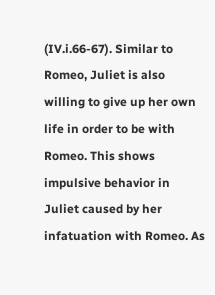(IV.i.66-67). Similar to Romeo, Juliet is also willing to give up her own life in order to be with Romeo. This shows impulsive behavior in Juliet caused by her infatuation with Romeo. As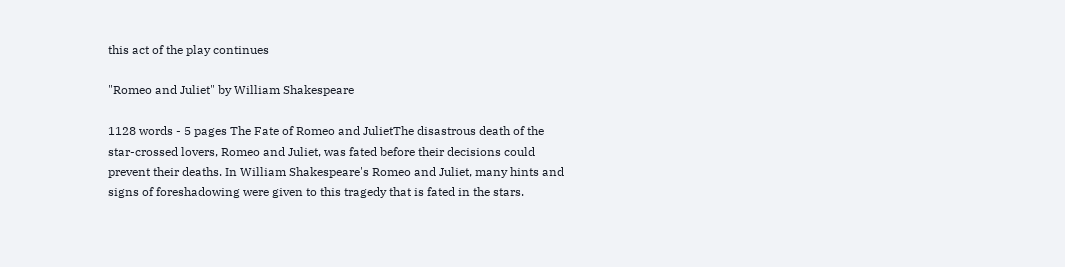this act of the play continues

"Romeo and Juliet" by William Shakespeare

1128 words - 5 pages The Fate of Romeo and JulietThe disastrous death of the star-crossed lovers, Romeo and Juliet, was fated before their decisions could prevent their deaths. In William Shakespeare's Romeo and Juliet, many hints and signs of foreshadowing were given to this tragedy that is fated in the stars.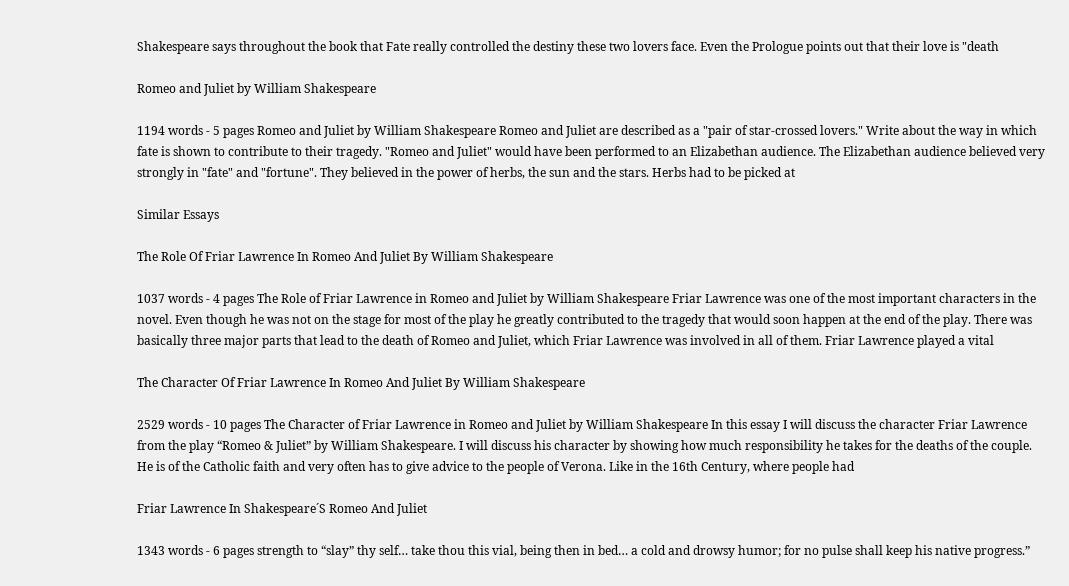Shakespeare says throughout the book that Fate really controlled the destiny these two lovers face. Even the Prologue points out that their love is "death

Romeo and Juliet by William Shakespeare

1194 words - 5 pages Romeo and Juliet by William Shakespeare Romeo and Juliet are described as a "pair of star-crossed lovers." Write about the way in which fate is shown to contribute to their tragedy. "Romeo and Juliet" would have been performed to an Elizabethan audience. The Elizabethan audience believed very strongly in "fate" and "fortune". They believed in the power of herbs, the sun and the stars. Herbs had to be picked at

Similar Essays

The Role Of Friar Lawrence In Romeo And Juliet By William Shakespeare

1037 words - 4 pages The Role of Friar Lawrence in Romeo and Juliet by William Shakespeare Friar Lawrence was one of the most important characters in the novel. Even though he was not on the stage for most of the play he greatly contributed to the tragedy that would soon happen at the end of the play. There was basically three major parts that lead to the death of Romeo and Juliet, which Friar Lawrence was involved in all of them. Friar Lawrence played a vital

The Character Of Friar Lawrence In Romeo And Juliet By William Shakespeare

2529 words - 10 pages The Character of Friar Lawrence in Romeo and Juliet by William Shakespeare In this essay I will discuss the character Friar Lawrence from the play “Romeo & Juliet” by William Shakespeare. I will discuss his character by showing how much responsibility he takes for the deaths of the couple. He is of the Catholic faith and very often has to give advice to the people of Verona. Like in the 16th Century, where people had

Friar Lawrence In Shakespeare´S Romeo And Juliet

1343 words - 6 pages strength to “slay” thy self… take thou this vial, being then in bed… a cold and drowsy humor; for no pulse shall keep his native progress.”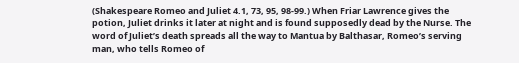(Shakespeare Romeo and Juliet 4.1, 73, 95, 98-99.) When Friar Lawrence gives the potion, Juliet drinks it later at night and is found supposedly dead by the Nurse. The word of Juliet’s death spreads all the way to Mantua by Balthasar, Romeo’s serving man, who tells Romeo of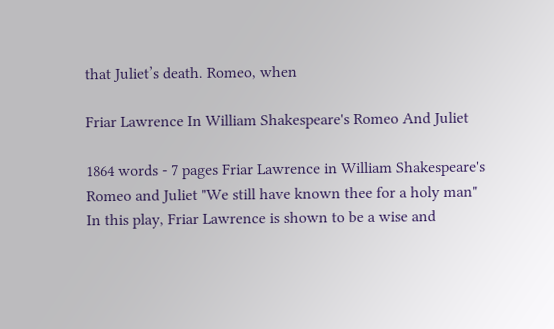that Juliet’s death. Romeo, when

Friar Lawrence In William Shakespeare's Romeo And Juliet

1864 words - 7 pages Friar Lawrence in William Shakespeare's Romeo and Juliet "We still have known thee for a holy man" In this play, Friar Lawrence is shown to be a wise and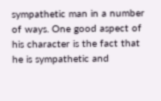sympathetic man in a number of ways. One good aspect of his character is the fact that he is sympathetic and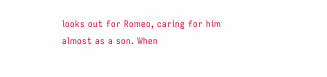looks out for Romeo, caring for him almost as a son. When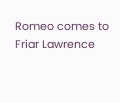Romeo comes to Friar Lawrence